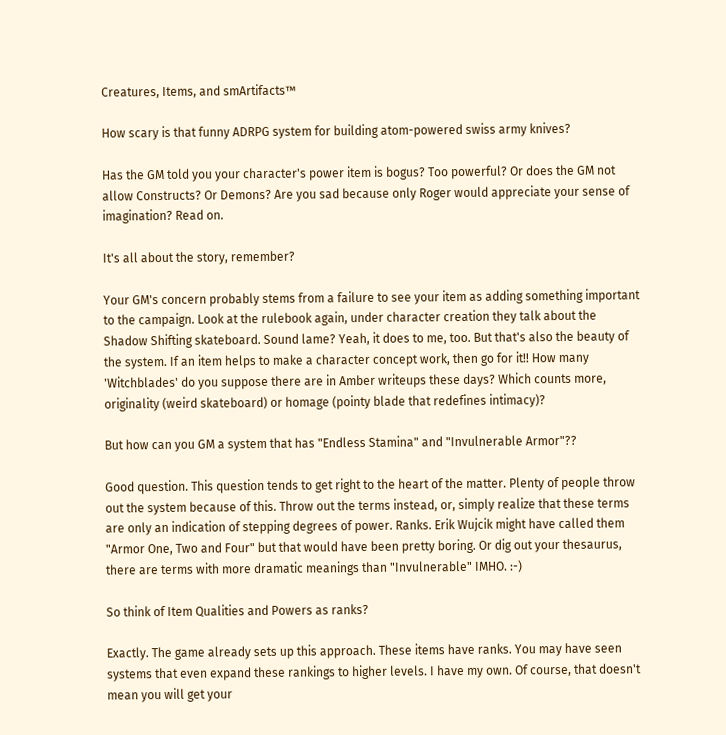Creatures, Items, and smArtifacts™

How scary is that funny ADRPG system for building atom-powered swiss army knives?

Has the GM told you your character's power item is bogus? Too powerful? Or does the GM not allow Constructs? Or Demons? Are you sad because only Roger would appreciate your sense of imagination? Read on.

It's all about the story, remember?

Your GM's concern probably stems from a failure to see your item as adding something important to the campaign. Look at the rulebook again, under character creation they talk about the Shadow Shifting skateboard. Sound lame? Yeah, it does to me, too. But that's also the beauty of the system. If an item helps to make a character concept work, then go for it!! How many 'Witchblades' do you suppose there are in Amber writeups these days? Which counts more, originality (weird skateboard) or homage (pointy blade that redefines intimacy)?

But how can you GM a system that has "Endless Stamina" and "Invulnerable Armor"??

Good question. This question tends to get right to the heart of the matter. Plenty of people throw out the system because of this. Throw out the terms instead, or, simply realize that these terms are only an indication of stepping degrees of power. Ranks. Erik Wujcik might have called them "Armor One, Two and Four" but that would have been pretty boring. Or dig out your thesaurus, there are terms with more dramatic meanings than "Invulnerable" IMHO. :-)

So think of Item Qualities and Powers as ranks?

Exactly. The game already sets up this approach. These items have ranks. You may have seen systems that even expand these rankings to higher levels. I have my own. Of course, that doesn't mean you will get your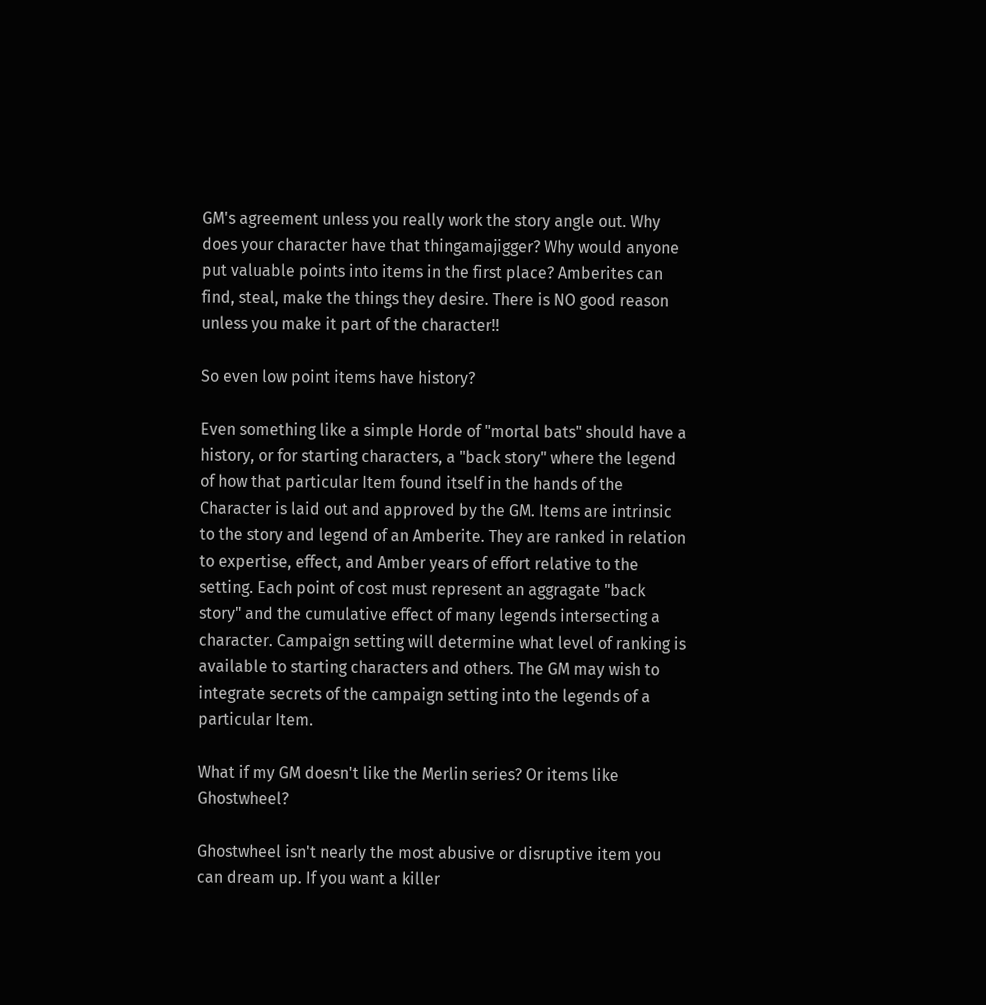GM's agreement unless you really work the story angle out. Why does your character have that thingamajigger? Why would anyone put valuable points into items in the first place? Amberites can find, steal, make the things they desire. There is NO good reason unless you make it part of the character!!

So even low point items have history?

Even something like a simple Horde of "mortal bats" should have a history, or for starting characters, a "back story" where the legend of how that particular Item found itself in the hands of the Character is laid out and approved by the GM. Items are intrinsic to the story and legend of an Amberite. They are ranked in relation to expertise, effect, and Amber years of effort relative to the setting. Each point of cost must represent an aggragate "back story" and the cumulative effect of many legends intersecting a character. Campaign setting will determine what level of ranking is available to starting characters and others. The GM may wish to integrate secrets of the campaign setting into the legends of a particular Item.

What if my GM doesn't like the Merlin series? Or items like Ghostwheel?

Ghostwheel isn't nearly the most abusive or disruptive item you can dream up. If you want a killer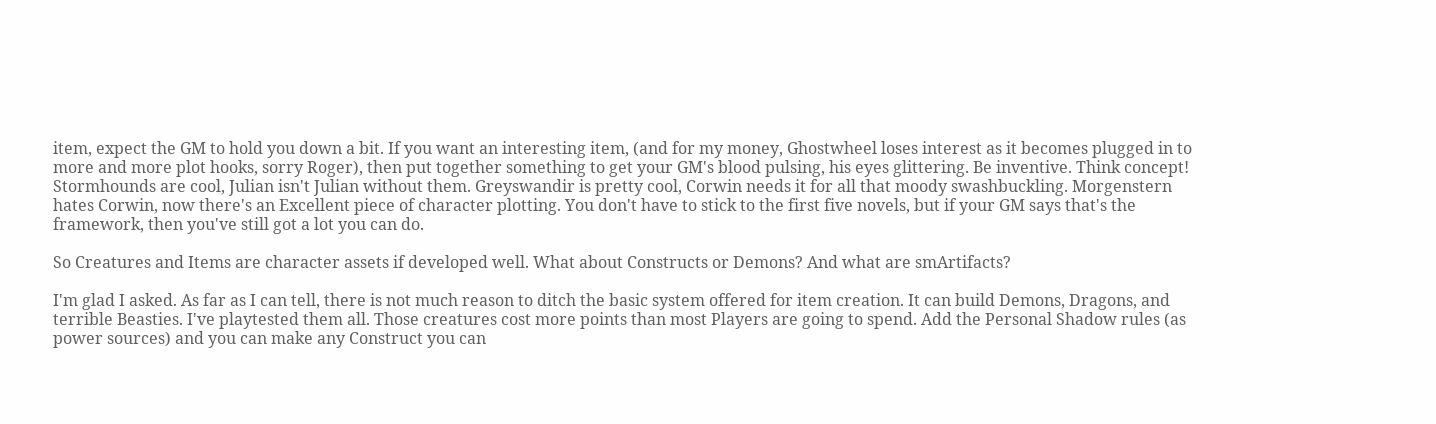item, expect the GM to hold you down a bit. If you want an interesting item, (and for my money, Ghostwheel loses interest as it becomes plugged in to more and more plot hooks, sorry Roger), then put together something to get your GM's blood pulsing, his eyes glittering. Be inventive. Think concept! Stormhounds are cool, Julian isn't Julian without them. Greyswandir is pretty cool, Corwin needs it for all that moody swashbuckling. Morgenstern hates Corwin, now there's an Excellent piece of character plotting. You don't have to stick to the first five novels, but if your GM says that's the framework, then you've still got a lot you can do.

So Creatures and Items are character assets if developed well. What about Constructs or Demons? And what are smArtifacts?

I'm glad I asked. As far as I can tell, there is not much reason to ditch the basic system offered for item creation. It can build Demons, Dragons, and terrible Beasties. I've playtested them all. Those creatures cost more points than most Players are going to spend. Add the Personal Shadow rules (as power sources) and you can make any Construct you can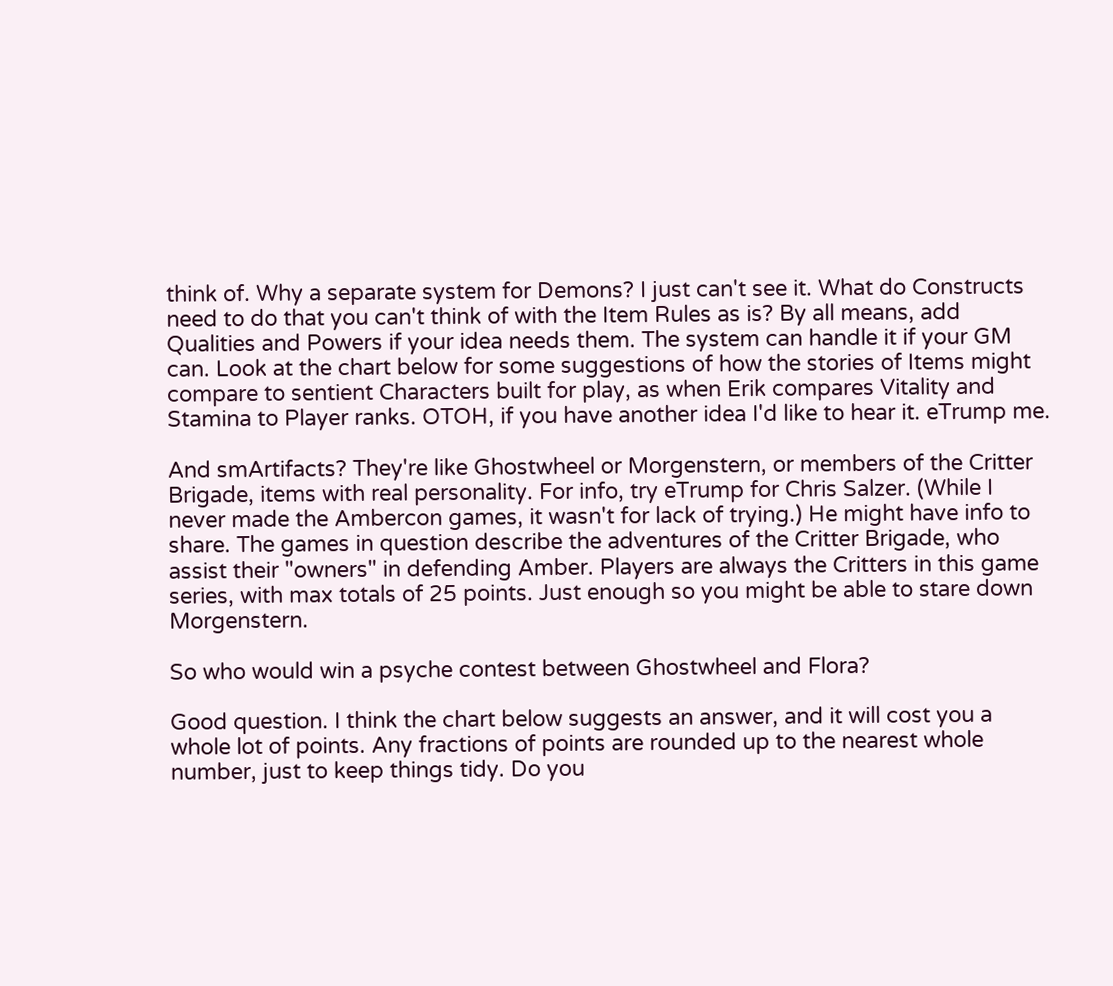think of. Why a separate system for Demons? I just can't see it. What do Constructs need to do that you can't think of with the Item Rules as is? By all means, add Qualities and Powers if your idea needs them. The system can handle it if your GM can. Look at the chart below for some suggestions of how the stories of Items might compare to sentient Characters built for play, as when Erik compares Vitality and Stamina to Player ranks. OTOH, if you have another idea I'd like to hear it. eTrump me.

And smArtifacts? They're like Ghostwheel or Morgenstern, or members of the Critter Brigade, items with real personality. For info, try eTrump for Chris Salzer. (While I never made the Ambercon games, it wasn't for lack of trying.) He might have info to share. The games in question describe the adventures of the Critter Brigade, who assist their "owners" in defending Amber. Players are always the Critters in this game series, with max totals of 25 points. Just enough so you might be able to stare down Morgenstern.

So who would win a psyche contest between Ghostwheel and Flora?

Good question. I think the chart below suggests an answer, and it will cost you a whole lot of points. Any fractions of points are rounded up to the nearest whole number, just to keep things tidy. Do you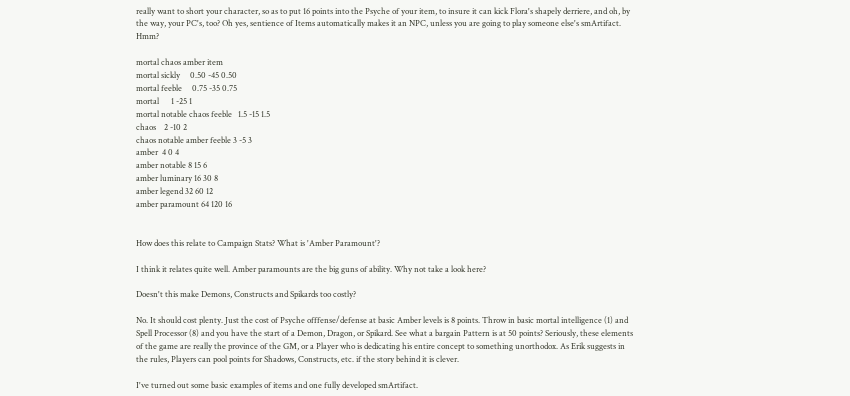really want to short your character, so as to put 16 points into the Psyche of your item, to insure it can kick Flora's shapely derriere, and oh, by the way, your PC's, too? Oh yes, sentience of Items automatically makes it an NPC, unless you are going to play someone else's smArtifact. Hmm?

mortal chaos amber item
mortal sickly     0.50 -45 0.50
mortal feeble     0.75 -35 0.75
mortal      1 -25 1
mortal notable chaos feeble   1.5 -15 1.5
chaos    2 -10 2
chaos notable amber feeble 3 -5 3
amber  4 0 4
amber notable 8 15 6
amber luminary 16 30 8
amber legend 32 60 12
amber paramount 64 120 16


How does this relate to Campaign Stats? What is 'Amber Paramount'?

I think it relates quite well. Amber paramounts are the big guns of ability. Why not take a look here?

Doesn't this make Demons, Constructs and Spikards too costly?

No. It should cost plenty. Just the cost of Psyche offfense/defense at basic Amber levels is 8 points. Throw in basic mortal intelligence (1) and Spell Processor (8) and you have the start of a Demon, Dragon, or Spikard. See what a bargain Pattern is at 50 points? Seriously, these elements of the game are really the province of the GM, or a Player who is dedicating his entire concept to something unorthodox. As Erik suggests in the rules, Players can pool points for Shadows, Constructs, etc. if the story behind it is clever.

I've turned out some basic examples of items and one fully developed smArtifact.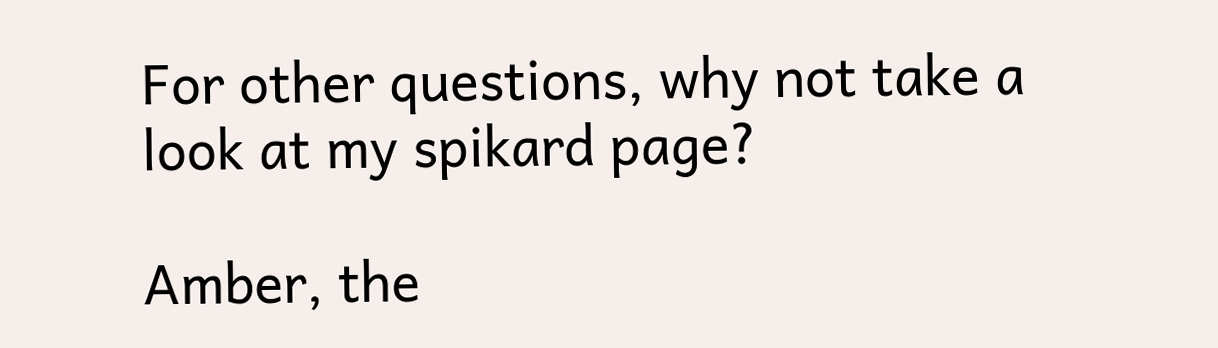For other questions, why not take a look at my spikard page?

Amber, the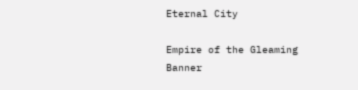Eternal City

Empire of the Gleaming Banner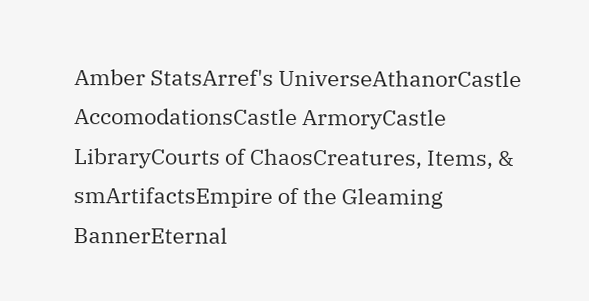Amber StatsArref's UniverseAthanorCastle AccomodationsCastle ArmoryCastle LibraryCourts of ChaosCreatures, Items, & smArtifactsEmpire of the Gleaming BannerEternal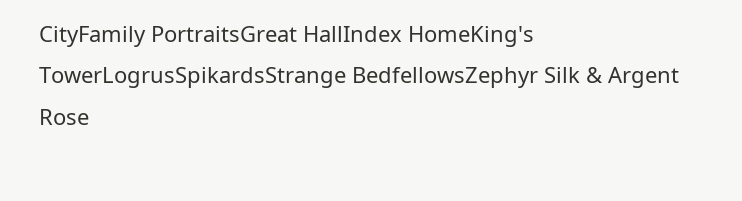CityFamily PortraitsGreat HallIndex HomeKing's TowerLogrusSpikardsStrange BedfellowsZephyr Silk & Argent Rose